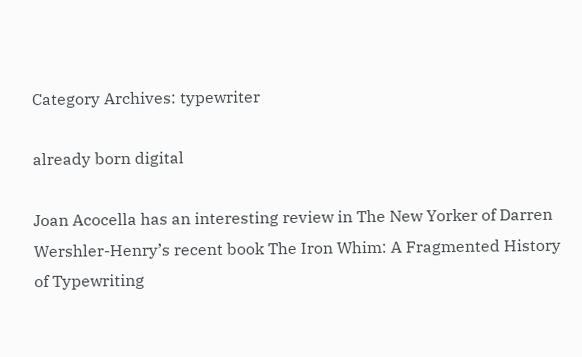Category Archives: typewriter

already born digital

Joan Acocella has an interesting review in The New Yorker of Darren Wershler-Henry’s recent book The Iron Whim: A Fragmented History of Typewriting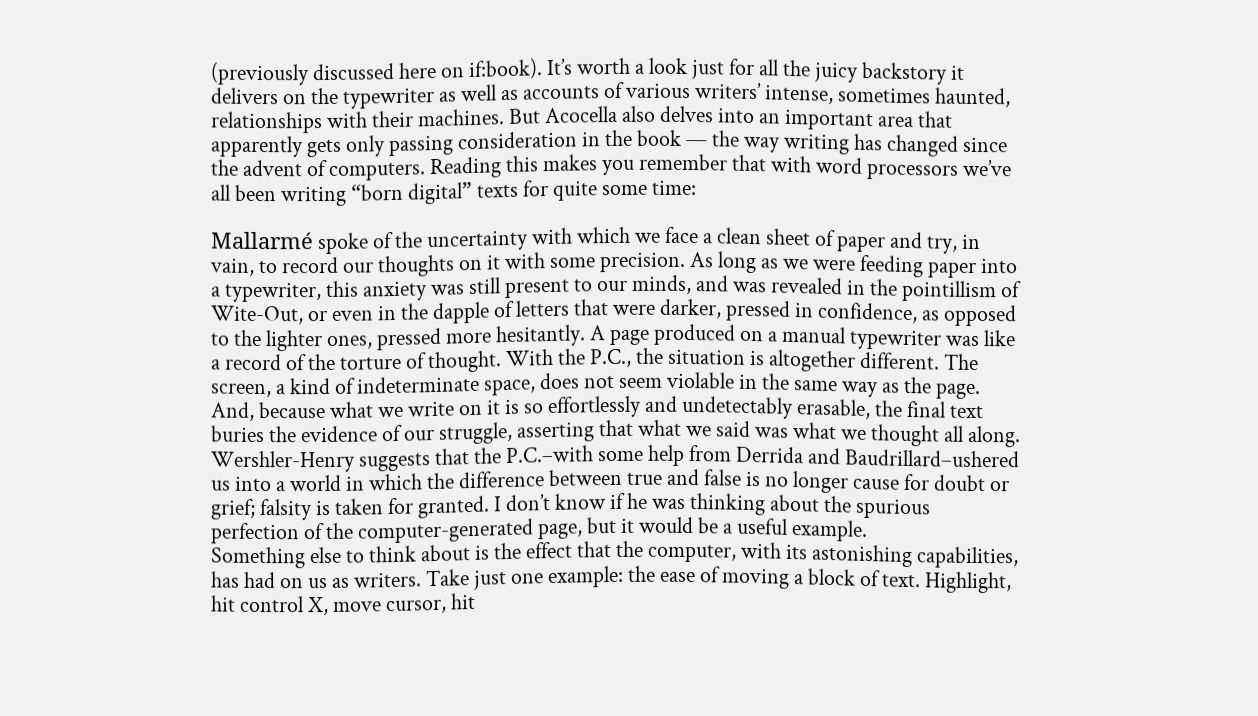(previously discussed here on if:book). It’s worth a look just for all the juicy backstory it delivers on the typewriter as well as accounts of various writers’ intense, sometimes haunted, relationships with their machines. But Acocella also delves into an important area that apparently gets only passing consideration in the book — the way writing has changed since the advent of computers. Reading this makes you remember that with word processors we’ve all been writing “born digital” texts for quite some time:

Mallarmé spoke of the uncertainty with which we face a clean sheet of paper and try, in vain, to record our thoughts on it with some precision. As long as we were feeding paper into a typewriter, this anxiety was still present to our minds, and was revealed in the pointillism of Wite-Out, or even in the dapple of letters that were darker, pressed in confidence, as opposed to the lighter ones, pressed more hesitantly. A page produced on a manual typewriter was like a record of the torture of thought. With the P.C., the situation is altogether different. The screen, a kind of indeterminate space, does not seem violable in the same way as the page. And, because what we write on it is so effortlessly and undetectably erasable, the final text buries the evidence of our struggle, asserting that what we said was what we thought all along. Wershler-Henry suggests that the P.C.–with some help from Derrida and Baudrillard–ushered us into a world in which the difference between true and false is no longer cause for doubt or grief; falsity is taken for granted. I don’t know if he was thinking about the spurious perfection of the computer-generated page, but it would be a useful example.
Something else to think about is the effect that the computer, with its astonishing capabilities, has had on us as writers. Take just one example: the ease of moving a block of text. Highlight, hit control X, move cursor, hit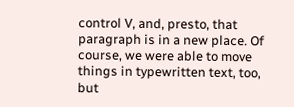control V, and, presto, that paragraph is in a new place. Of course, we were able to move things in typewritten text, too, but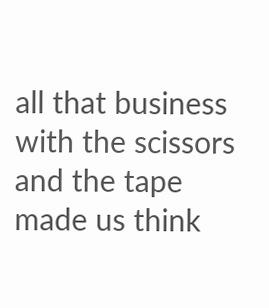all that business with the scissors and the tape made us think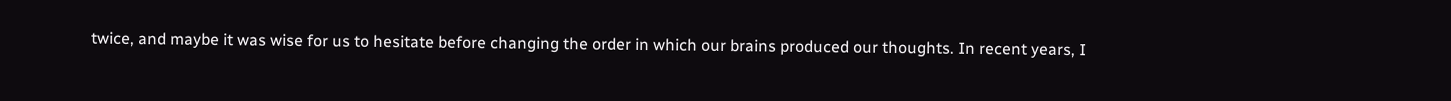twice, and maybe it was wise for us to hesitate before changing the order in which our brains produced our thoughts. In recent years, I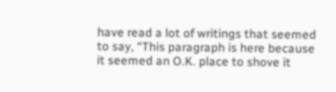have read a lot of writings that seemed to say, “This paragraph is here because it seemed an O.K. place to shove it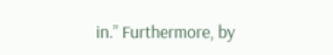in.” Furthermore, by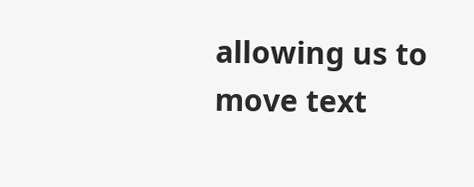allowing us to move text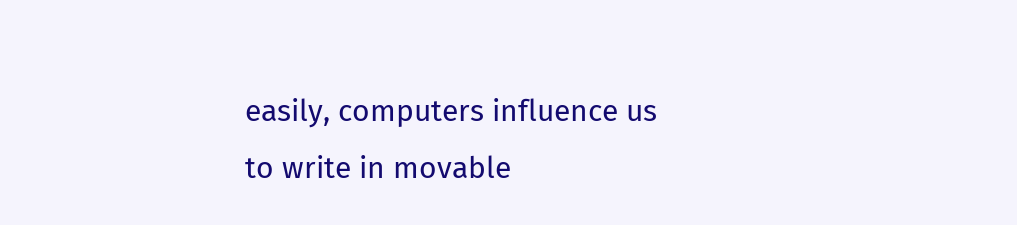easily, computers influence us to write in movable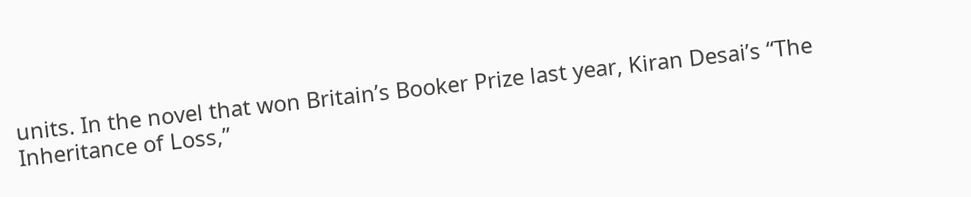units. In the novel that won Britain’s Booker Prize last year, Kiran Desai’s “The Inheritance of Loss,”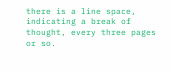there is a line space, indicating a break of thought, every three pages or so.